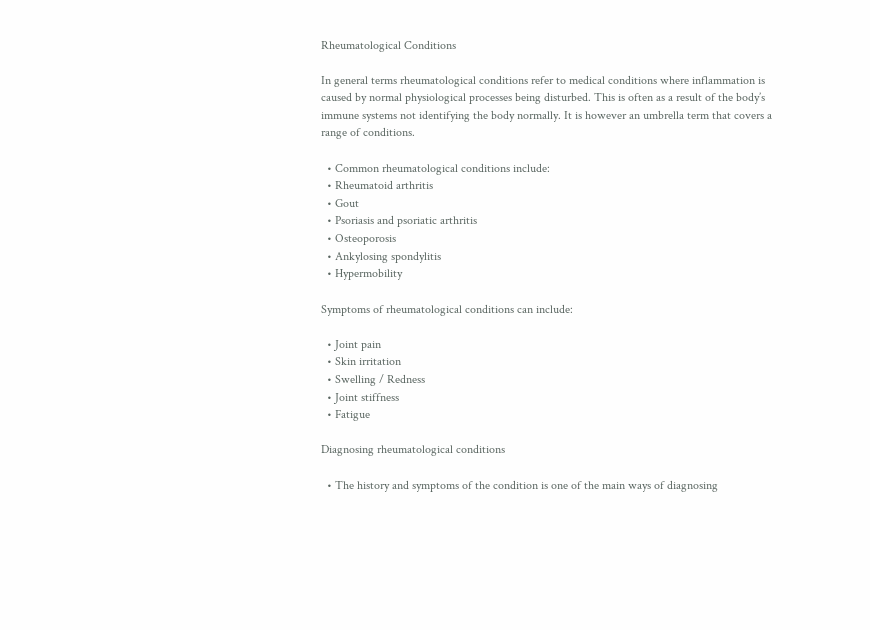Rheumatological Conditions

In general terms rheumatological conditions refer to medical conditions where inflammation is caused by normal physiological processes being disturbed. This is often as a result of the body’s immune systems not identifying the body normally. It is however an umbrella term that covers a range of conditions.

  • Common rheumatological conditions include:
  • Rheumatoid arthritis
  • Gout
  • Psoriasis and psoriatic arthritis
  • Osteoporosis
  • Ankylosing spondylitis
  • Hypermobility

Symptoms of rheumatological conditions can include:

  • Joint pain
  • Skin irritation
  • Swelling / Redness
  • Joint stiffness
  • Fatigue

Diagnosing rheumatological conditions

  • The history and symptoms of the condition is one of the main ways of diagnosing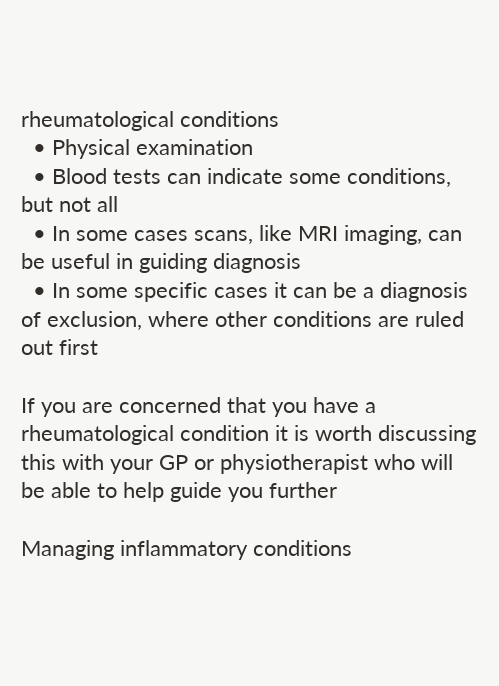rheumatological conditions
  • Physical examination
  • Blood tests can indicate some conditions, but not all
  • In some cases scans, like MRI imaging, can be useful in guiding diagnosis
  • In some specific cases it can be a diagnosis of exclusion, where other conditions are ruled out first

If you are concerned that you have a rheumatological condition it is worth discussing this with your GP or physiotherapist who will be able to help guide you further

Managing inflammatory conditions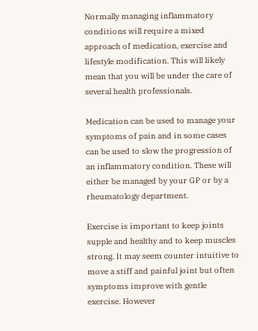Normally managing inflammatory conditions will require a mixed approach of medication, exercise and lifestyle modification. This will likely mean that you will be under the care of several health professionals.

Medication can be used to manage your symptoms of pain and in some cases can be used to slow the progression of an inflammatory condition. These will either be managed by your GP or by a rheumatology department.

Exercise is important to keep joints supple and healthy and to keep muscles strong. It may seem counter intuitive to move a stiff and painful joint but often symptoms improve with gentle exercise. However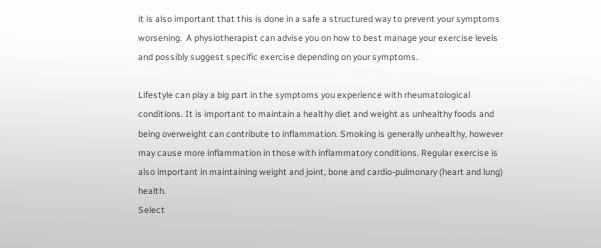it is also important that this is done in a safe a structured way to prevent your symptoms worsening.  A physiotherapist can advise you on how to best manage your exercise levels and possibly suggest specific exercise depending on your symptoms.

Lifestyle can play a big part in the symptoms you experience with rheumatological conditions. It is important to maintain a healthy diet and weight as unhealthy foods and being overweight can contribute to inflammation. Smoking is generally unhealthy, however may cause more inflammation in those with inflammatory conditions. Regular exercise is also important in maintaining weight and joint, bone and cardio-pulmonary (heart and lung) health.
Select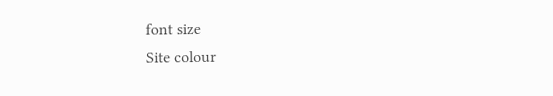font size
Site colour